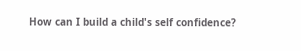How can I build a child's self confidence?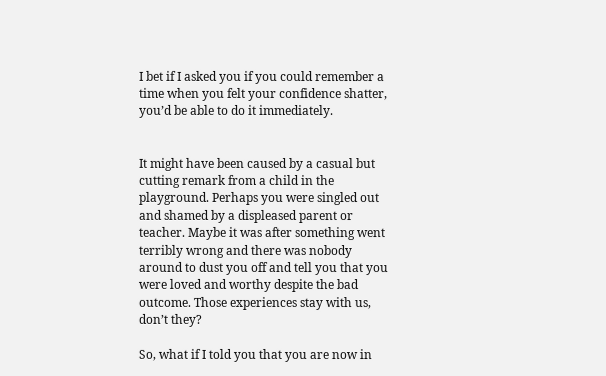I bet if I asked you if you could remember a time when you felt your confidence shatter, you’d be able to do it immediately.


It might have been caused by a casual but cutting remark from a child in the playground. Perhaps you were singled out and shamed by a displeased parent or teacher. Maybe it was after something went terribly wrong and there was nobody around to dust you off and tell you that you were loved and worthy despite the bad outcome. Those experiences stay with us, don’t they?

So, what if I told you that you are now in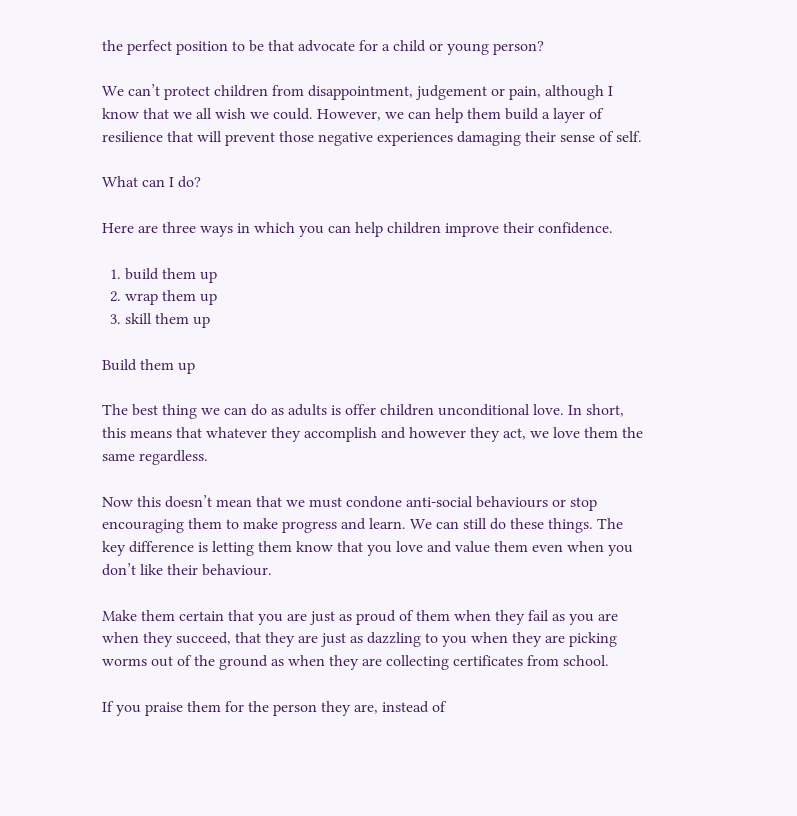the perfect position to be that advocate for a child or young person?

We can’t protect children from disappointment, judgement or pain, although I know that we all wish we could. However, we can help them build a layer of resilience that will prevent those negative experiences damaging their sense of self.

What can I do?

Here are three ways in which you can help children improve their confidence.

  1. build them up
  2. wrap them up
  3. skill them up

Build them up

The best thing we can do as adults is offer children unconditional love. In short, this means that whatever they accomplish and however they act, we love them the same regardless.

Now this doesn’t mean that we must condone anti-social behaviours or stop encouraging them to make progress and learn. We can still do these things. The key difference is letting them know that you love and value them even when you don’t like their behaviour.

Make them certain that you are just as proud of them when they fail as you are when they succeed, that they are just as dazzling to you when they are picking worms out of the ground as when they are collecting certificates from school.

If you praise them for the person they are, instead of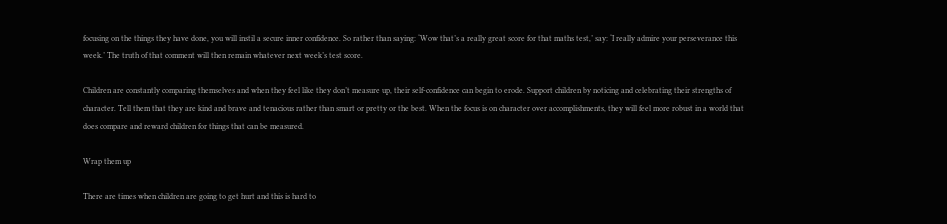focusing on the things they have done, you will instil a secure inner confidence. So rather than saying: ‘Wow that’s a really great score for that maths test,’ say: ‘I really admire your perseverance this week.’ The truth of that comment will then remain whatever next week’s test score.

Children are constantly comparing themselves and when they feel like they don’t measure up, their self-confidence can begin to erode. Support children by noticing and celebrating their strengths of character. Tell them that they are kind and brave and tenacious rather than smart or pretty or the best. When the focus is on character over accomplishments, they will feel more robust in a world that does compare and reward children for things that can be measured.

Wrap them up

There are times when children are going to get hurt and this is hard to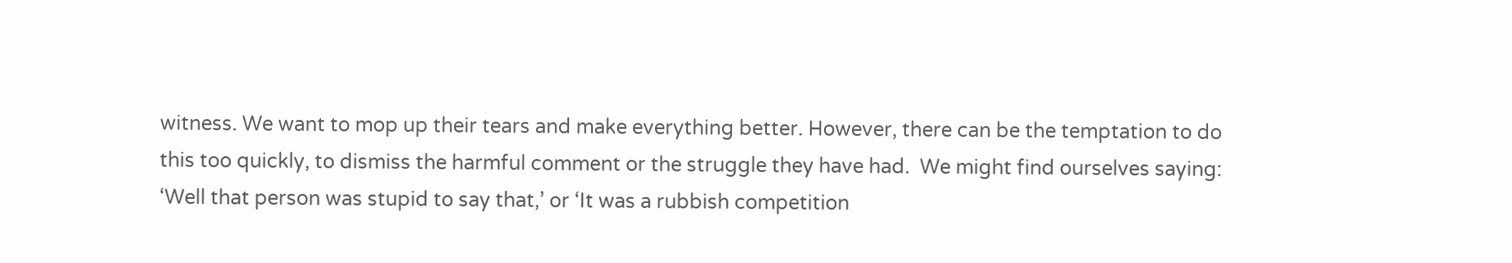witness. We want to mop up their tears and make everything better. However, there can be the temptation to do this too quickly, to dismiss the harmful comment or the struggle they have had.  We might find ourselves saying: ‘Well that person was stupid to say that,’ or ‘It was a rubbish competition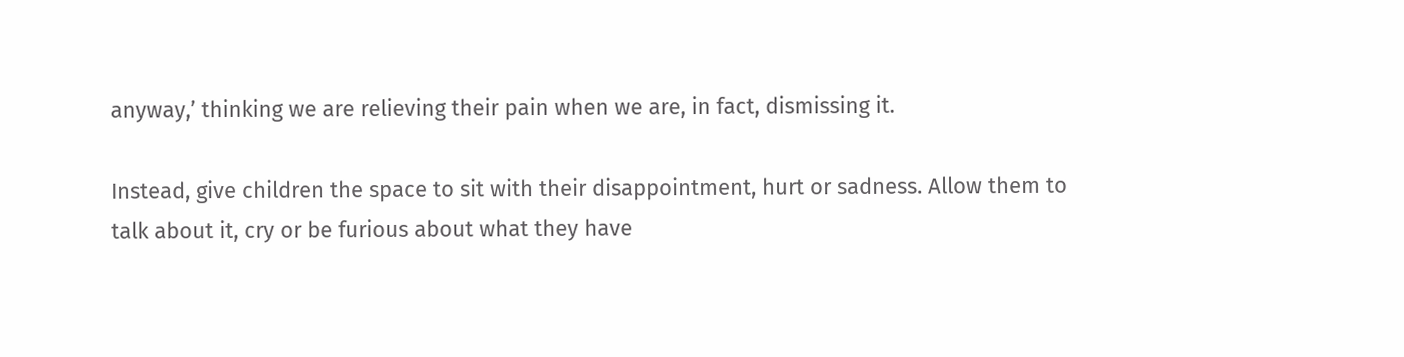anyway,’ thinking we are relieving their pain when we are, in fact, dismissing it.

Instead, give children the space to sit with their disappointment, hurt or sadness. Allow them to talk about it, cry or be furious about what they have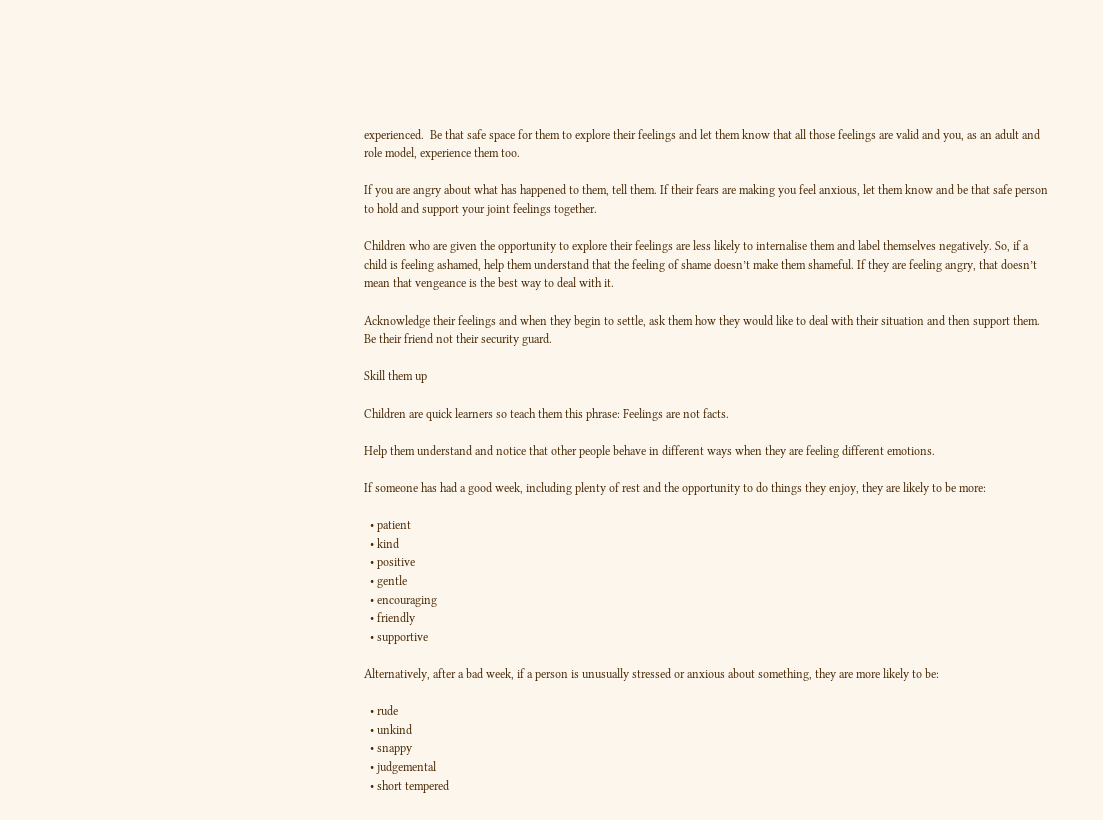experienced.  Be that safe space for them to explore their feelings and let them know that all those feelings are valid and you, as an adult and role model, experience them too.

If you are angry about what has happened to them, tell them. If their fears are making you feel anxious, let them know and be that safe person to hold and support your joint feelings together.

Children who are given the opportunity to explore their feelings are less likely to internalise them and label themselves negatively. So, if a child is feeling ashamed, help them understand that the feeling of shame doesn’t make them shameful. If they are feeling angry, that doesn’t mean that vengeance is the best way to deal with it.

Acknowledge their feelings and when they begin to settle, ask them how they would like to deal with their situation and then support them. Be their friend not their security guard.

Skill them up

Children are quick learners so teach them this phrase: Feelings are not facts.

Help them understand and notice that other people behave in different ways when they are feeling different emotions.

If someone has had a good week, including plenty of rest and the opportunity to do things they enjoy, they are likely to be more:

  • patient
  • kind
  • positive
  • gentle
  • encouraging
  • friendly
  • supportive

Alternatively, after a bad week, if a person is unusually stressed or anxious about something, they are more likely to be:

  • rude
  • unkind
  • snappy
  • judgemental
  • short tempered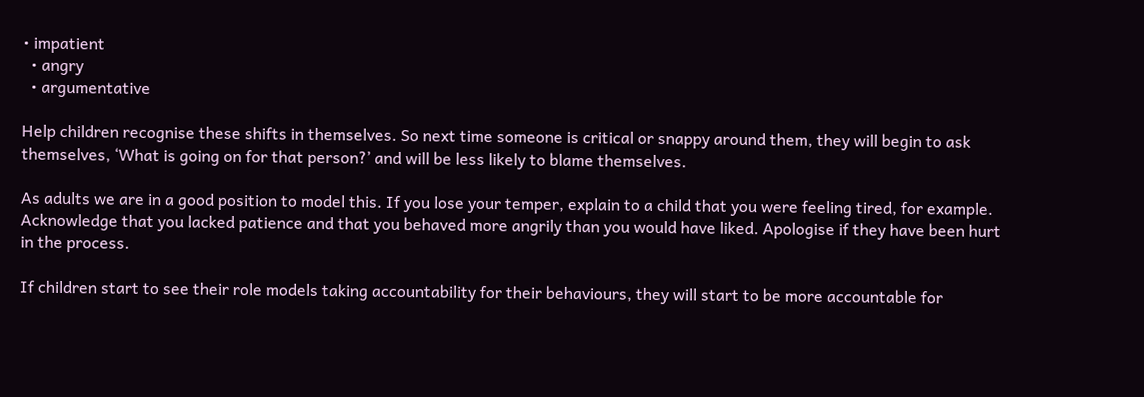• impatient
  • angry
  • argumentative

Help children recognise these shifts in themselves. So next time someone is critical or snappy around them, they will begin to ask themselves, ‘What is going on for that person?’ and will be less likely to blame themselves.

As adults we are in a good position to model this. If you lose your temper, explain to a child that you were feeling tired, for example. Acknowledge that you lacked patience and that you behaved more angrily than you would have liked. Apologise if they have been hurt in the process.

If children start to see their role models taking accountability for their behaviours, they will start to be more accountable for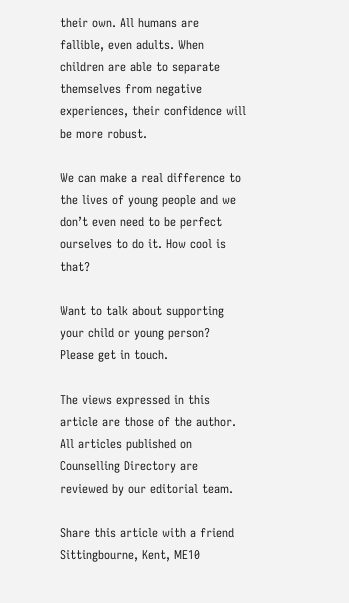their own. All humans are fallible, even adults. When children are able to separate themselves from negative experiences, their confidence will be more robust.

We can make a real difference to the lives of young people and we don’t even need to be perfect ourselves to do it. How cool is that?

Want to talk about supporting your child or young person? Please get in touch.

The views expressed in this article are those of the author. All articles published on Counselling Directory are reviewed by our editorial team.

Share this article with a friend
Sittingbourne, Kent, ME10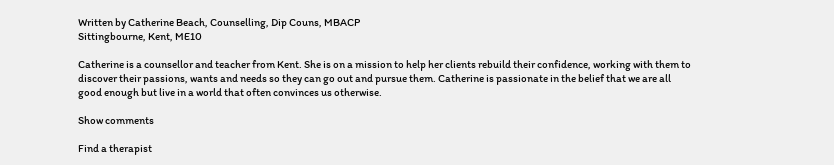Written by Catherine Beach, Counselling, Dip Couns, MBACP
Sittingbourne, Kent, ME10

Catherine is a counsellor and teacher from Kent. She is on a mission to help her clients rebuild their confidence, working with them to discover their passions, wants and needs so they can go out and pursue them. Catherine is passionate in the belief that we are all good enough but live in a world that often convinces us otherwise.

Show comments

Find a therapist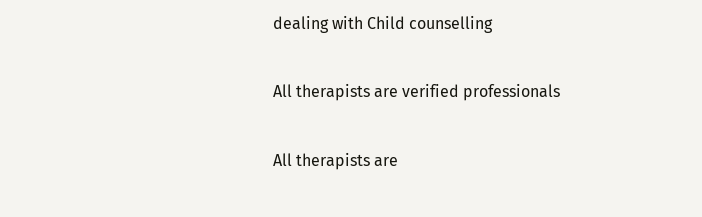dealing with Child counselling

All therapists are verified professionals

All therapists are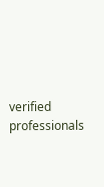verified professionals